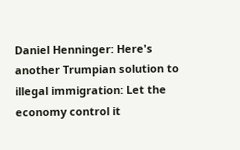Daniel Henninger: Here's another Trumpian solution to illegal immigration: Let the economy control it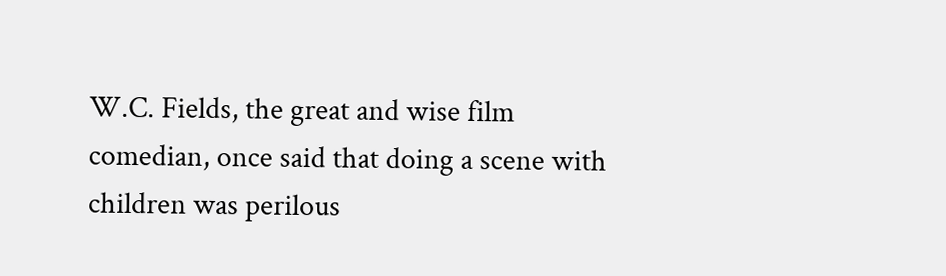W.C. Fields, the great and wise film comedian, once said that doing a scene with children was perilous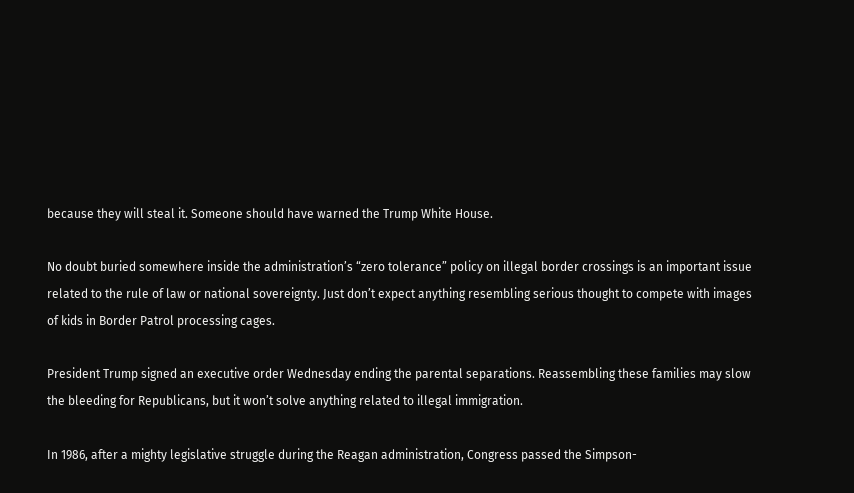because they will steal it. Someone should have warned the Trump White House.

No doubt buried somewhere inside the administration’s “zero tolerance” policy on illegal border crossings is an important issue related to the rule of law or national sovereignty. Just don’t expect anything resembling serious thought to compete with images of kids in Border Patrol processing cages.

President Trump signed an executive order Wednesday ending the parental separations. Reassembling these families may slow the bleeding for Republicans, but it won’t solve anything related to illegal immigration.

In 1986, after a mighty legislative struggle during the Reagan administration, Congress passed the Simpson-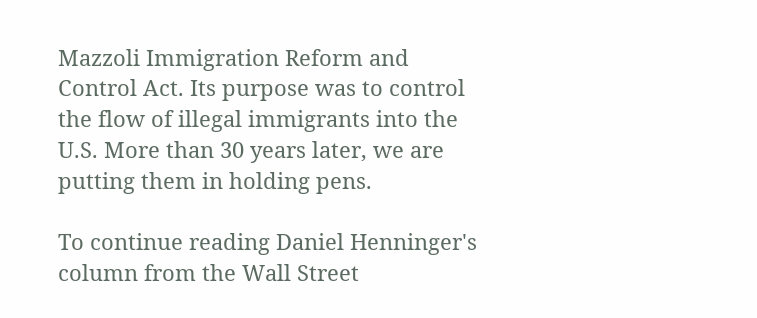Mazzoli Immigration Reform and Control Act. Its purpose was to control the flow of illegal immigrants into the U.S. More than 30 years later, we are putting them in holding pens.

To continue reading Daniel Henninger's column from the Wall Street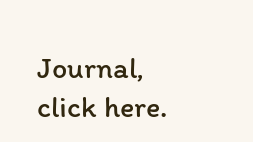Journal, click here.